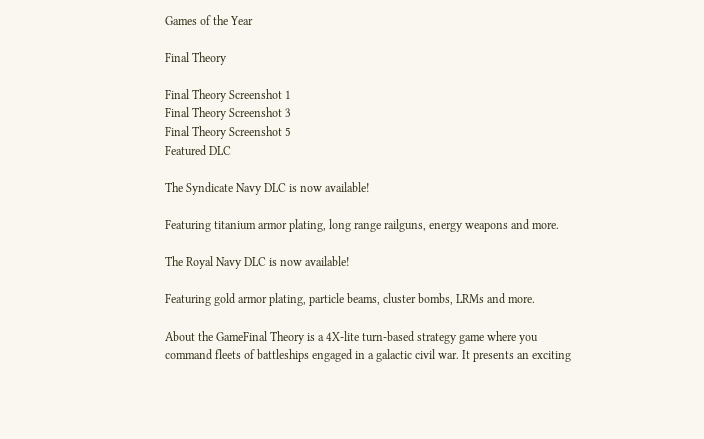Games of the Year

Final Theory

Final Theory Screenshot 1
Final Theory Screenshot 3
Final Theory Screenshot 5
Featured DLC

The Syndicate Navy DLC is now available!

Featuring titanium armor plating, long range railguns, energy weapons and more.

The Royal Navy DLC is now available!

Featuring gold armor plating, particle beams, cluster bombs, LRMs and more.

About the GameFinal Theory is a 4X-lite turn-based strategy game where you command fleets of battleships engaged in a galactic civil war. It presents an exciting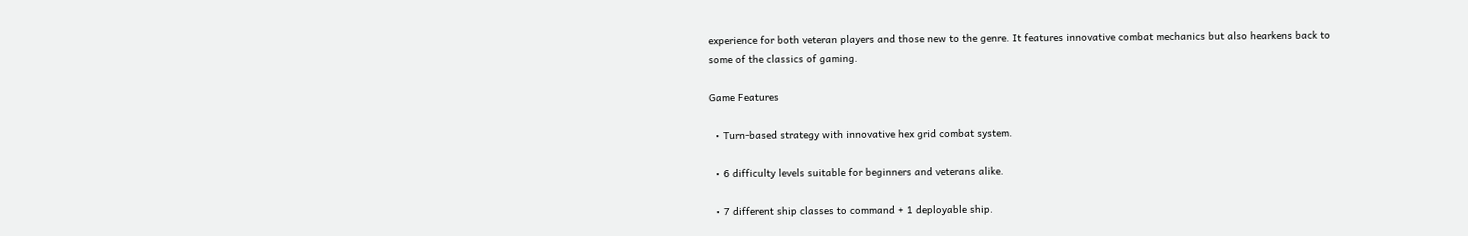experience for both veteran players and those new to the genre. It features innovative combat mechanics but also hearkens back to some of the classics of gaming.

Game Features

  • Turn-based strategy with innovative hex grid combat system.

  • 6 difficulty levels suitable for beginners and veterans alike.

  • 7 different ship classes to command + 1 deployable ship.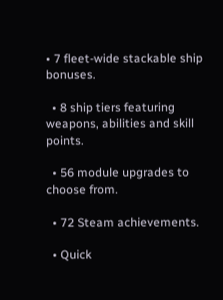• 7 fleet-wide stackable ship bonuses.

  • 8 ship tiers featuring weapons, abilities and skill points.

  • 56 module upgrades to choose from.

  • 72 Steam achievements.

  • Quick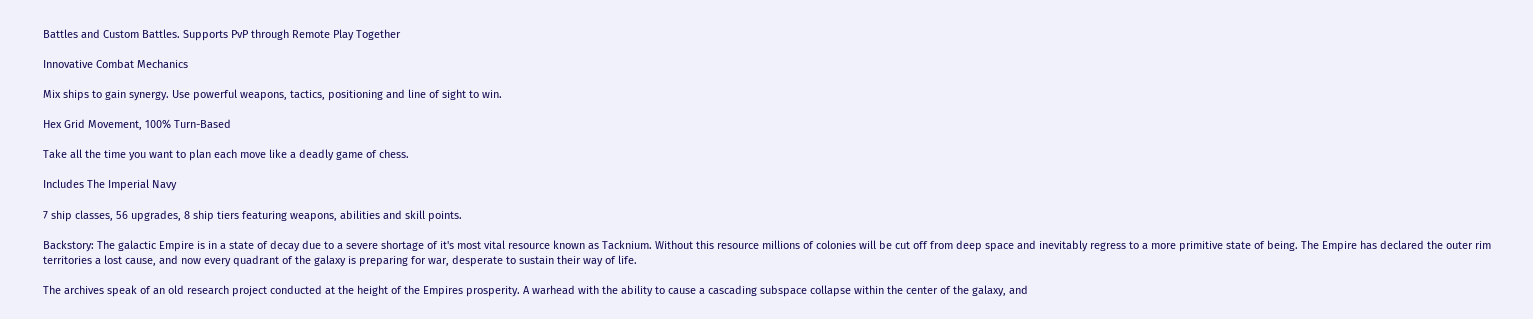Battles and Custom Battles. Supports PvP through Remote Play Together

Innovative Combat Mechanics

Mix ships to gain synergy. Use powerful weapons, tactics, positioning and line of sight to win.

Hex Grid Movement, 100% Turn-Based

Take all the time you want to plan each move like a deadly game of chess.

Includes The Imperial Navy

7 ship classes, 56 upgrades, 8 ship tiers featuring weapons, abilities and skill points.

Backstory: The galactic Empire is in a state of decay due to a severe shortage of it's most vital resource known as Tacknium. Without this resource millions of colonies will be cut off from deep space and inevitably regress to a more primitive state of being. The Empire has declared the outer rim territories a lost cause, and now every quadrant of the galaxy is preparing for war, desperate to sustain their way of life.

The archives speak of an old research project conducted at the height of the Empires prosperity. A warhead with the ability to cause a cascading subspace collapse within the center of the galaxy, and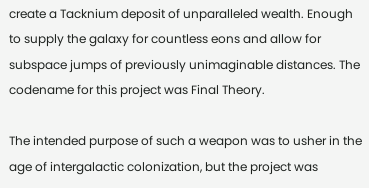create a Tacknium deposit of unparalleled wealth. Enough to supply the galaxy for countless eons and allow for subspace jumps of previously unimaginable distances. The codename for this project was Final Theory.

The intended purpose of such a weapon was to usher in the age of intergalactic colonization, but the project was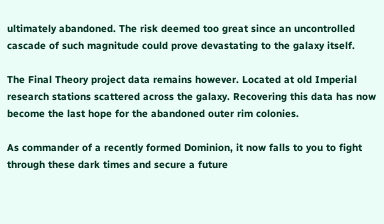ultimately abandoned. The risk deemed too great since an uncontrolled cascade of such magnitude could prove devastating to the galaxy itself.

The Final Theory project data remains however. Located at old Imperial research stations scattered across the galaxy. Recovering this data has now become the last hope for the abandoned outer rim colonies.

As commander of a recently formed Dominion, it now falls to you to fight through these dark times and secure a future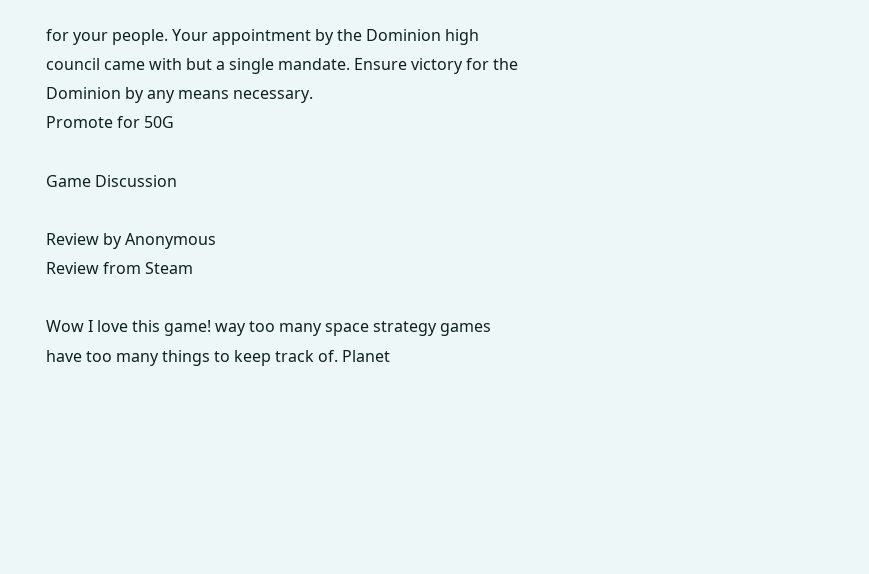for your people. Your appointment by the Dominion high council came with but a single mandate. Ensure victory for the Dominion by any means necessary.
Promote for 50G

Game Discussion

Review by Anonymous
Review from Steam

Wow I love this game! way too many space strategy games have too many things to keep track of. Planet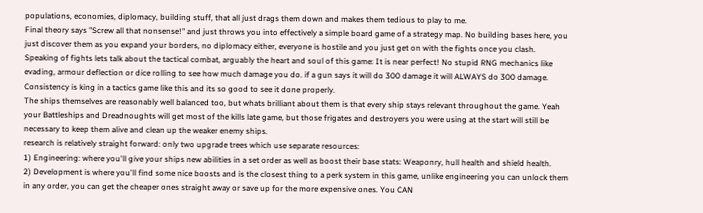populations, economies, diplomacy, building stuff, that all just drags them down and makes them tedious to play to me.
Final theory says "Screw all that nonsense!" and just throws you into effectively a simple board game of a strategy map. No building bases here, you just discover them as you expand your borders, no diplomacy either, everyone is hostile and you just get on with the fights once you clash.
Speaking of fights lets talk about the tactical combat, arguably the heart and soul of this game: It is near perfect! No stupid RNG mechanics like evading, armour deflection or dice rolling to see how much damage you do. if a gun says it will do 300 damage it will ALWAYS do 300 damage. Consistency is king in a tactics game like this and its so good to see it done properly.
The ships themselves are reasonably well balanced too, but whats brilliant about them is that every ship stays relevant throughout the game. Yeah your Battleships and Dreadnoughts will get most of the kills late game, but those frigates and destroyers you were using at the start will still be necessary to keep them alive and clean up the weaker enemy ships.
research is relatively straight forward: only two upgrade trees which use separate resources:
1) Engineering: where you'll give your ships new abilities in a set order as well as boost their base stats: Weaponry, hull health and shield health.
2) Development is where you'll find some nice boosts and is the closest thing to a perk system in this game, unlike engineering you can unlock them in any order, you can get the cheaper ones straight away or save up for the more expensive ones. You CAN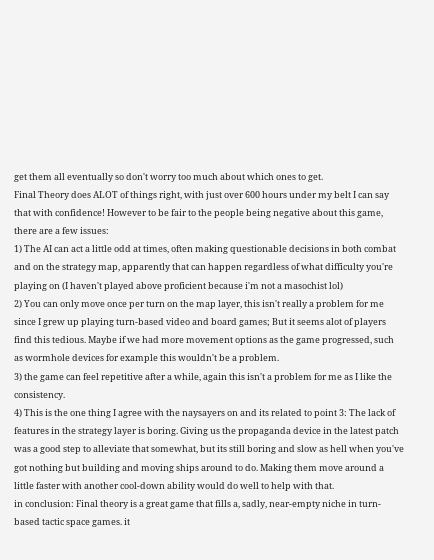get them all eventually so don't worry too much about which ones to get.
Final Theory does ALOT of things right, with just over 600 hours under my belt I can say that with confidence! However to be fair to the people being negative about this game, there are a few issues:
1) The AI can act a little odd at times, often making questionable decisions in both combat and on the strategy map, apparently that can happen regardless of what difficulty you're playing on (I haven't played above proficient because i'm not a masochist lol)
2) You can only move once per turn on the map layer, this isn't really a problem for me since I grew up playing turn-based video and board games; But it seems alot of players find this tedious. Maybe if we had more movement options as the game progressed, such as wormhole devices for example this wouldn't be a problem.
3) the game can feel repetitive after a while, again this isn't a problem for me as I like the consistency.
4) This is the one thing I agree with the naysayers on and its related to point 3: The lack of features in the strategy layer is boring. Giving us the propaganda device in the latest patch was a good step to alleviate that somewhat, but its still boring and slow as hell when you've got nothing but building and moving ships around to do. Making them move around a little faster with another cool-down ability would do well to help with that.
in conclusion: Final theory is a great game that fills a, sadly, near-empty niche in turn-based tactic space games. it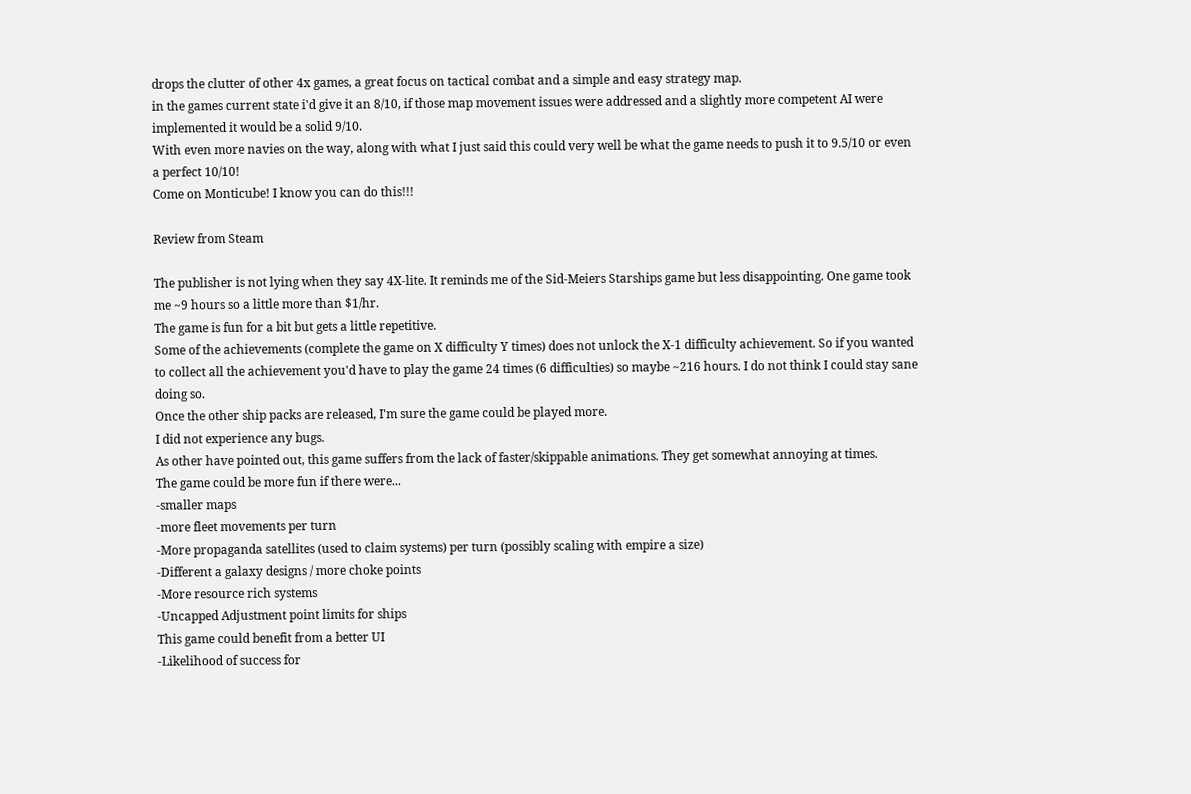drops the clutter of other 4x games, a great focus on tactical combat and a simple and easy strategy map.
in the games current state i'd give it an 8/10, if those map movement issues were addressed and a slightly more competent AI were implemented it would be a solid 9/10.
With even more navies on the way, along with what I just said this could very well be what the game needs to push it to 9.5/10 or even a perfect 10/10!
Come on Monticube! I know you can do this!!!

Review from Steam

The publisher is not lying when they say 4X-lite. It reminds me of the Sid-Meiers Starships game but less disappointing. One game took me ~9 hours so a little more than $1/hr.
The game is fun for a bit but gets a little repetitive.
Some of the achievements (complete the game on X difficulty Y times) does not unlock the X-1 difficulty achievement. So if you wanted to collect all the achievement you'd have to play the game 24 times (6 difficulties) so maybe ~216 hours. I do not think I could stay sane doing so.
Once the other ship packs are released, I'm sure the game could be played more.
I did not experience any bugs.
As other have pointed out, this game suffers from the lack of faster/skippable animations. They get somewhat annoying at times.
The game could be more fun if there were...
-smaller maps
-more fleet movements per turn
-More propaganda satellites (used to claim systems) per turn (possibly scaling with empire a size)
-Different a galaxy designs / more choke points
-More resource rich systems
-Uncapped Adjustment point limits for ships
This game could benefit from a better UI
-Likelihood of success for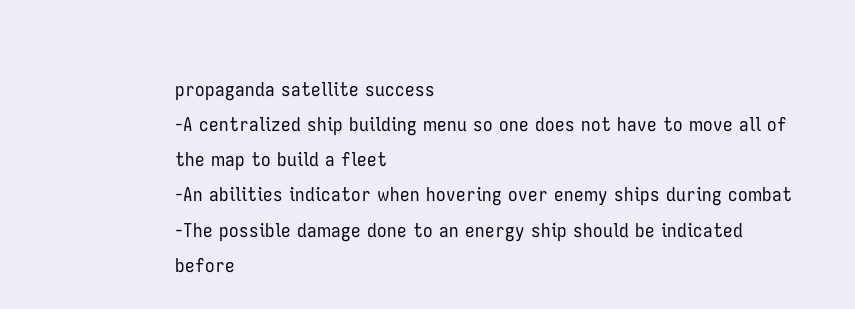propaganda satellite success
-A centralized ship building menu so one does not have to move all of the map to build a fleet
-An abilities indicator when hovering over enemy ships during combat
-The possible damage done to an energy ship should be indicated before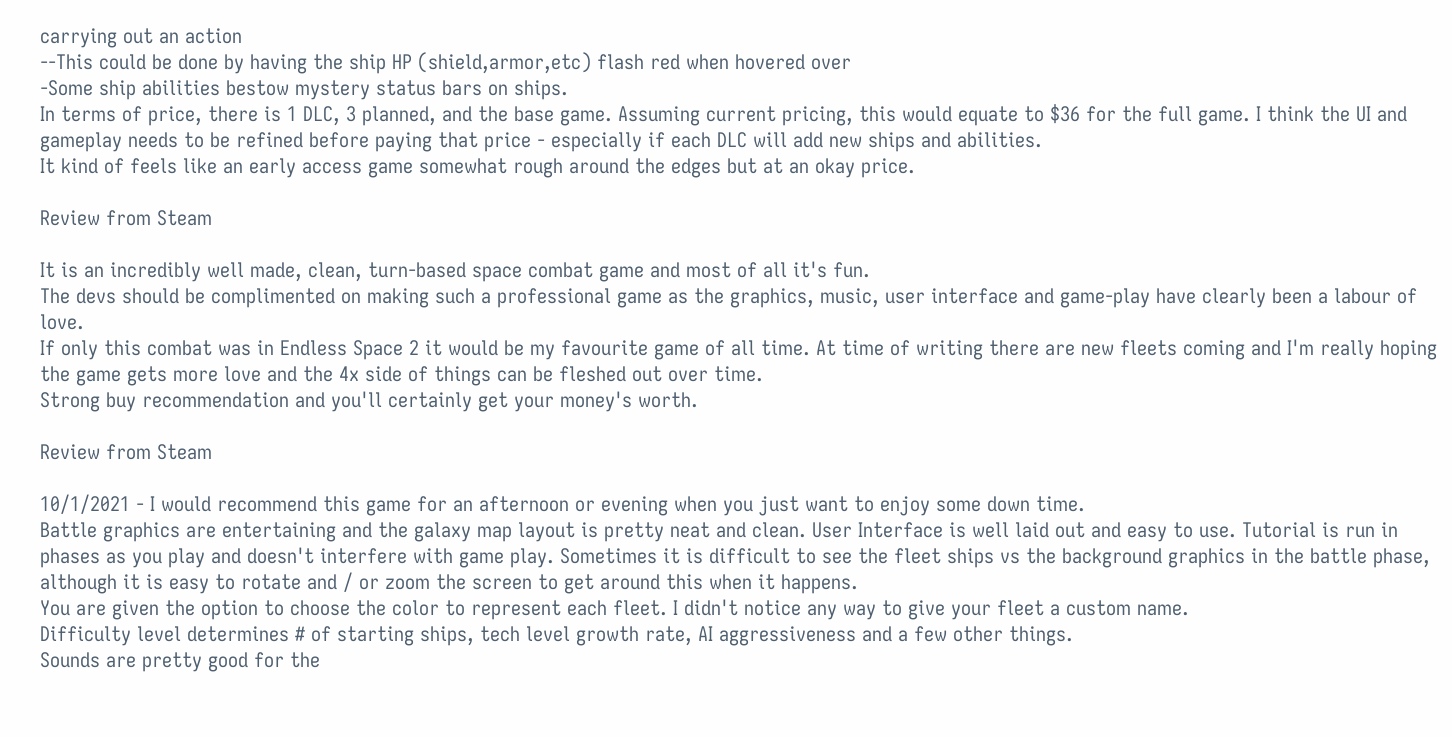carrying out an action
--This could be done by having the ship HP (shield,armor,etc) flash red when hovered over
-Some ship abilities bestow mystery status bars on ships.
In terms of price, there is 1 DLC, 3 planned, and the base game. Assuming current pricing, this would equate to $36 for the full game. I think the UI and gameplay needs to be refined before paying that price - especially if each DLC will add new ships and abilities.
It kind of feels like an early access game somewhat rough around the edges but at an okay price.

Review from Steam

It is an incredibly well made, clean, turn-based space combat game and most of all it's fun.
The devs should be complimented on making such a professional game as the graphics, music, user interface and game-play have clearly been a labour of love.
If only this combat was in Endless Space 2 it would be my favourite game of all time. At time of writing there are new fleets coming and I'm really hoping the game gets more love and the 4x side of things can be fleshed out over time.
Strong buy recommendation and you'll certainly get your money's worth.

Review from Steam

10/1/2021 - I would recommend this game for an afternoon or evening when you just want to enjoy some down time.
Battle graphics are entertaining and the galaxy map layout is pretty neat and clean. User Interface is well laid out and easy to use. Tutorial is run in phases as you play and doesn't interfere with game play. Sometimes it is difficult to see the fleet ships vs the background graphics in the battle phase, although it is easy to rotate and / or zoom the screen to get around this when it happens.
You are given the option to choose the color to represent each fleet. I didn't notice any way to give your fleet a custom name.
Difficulty level determines # of starting ships, tech level growth rate, AI aggressiveness and a few other things.
Sounds are pretty good for the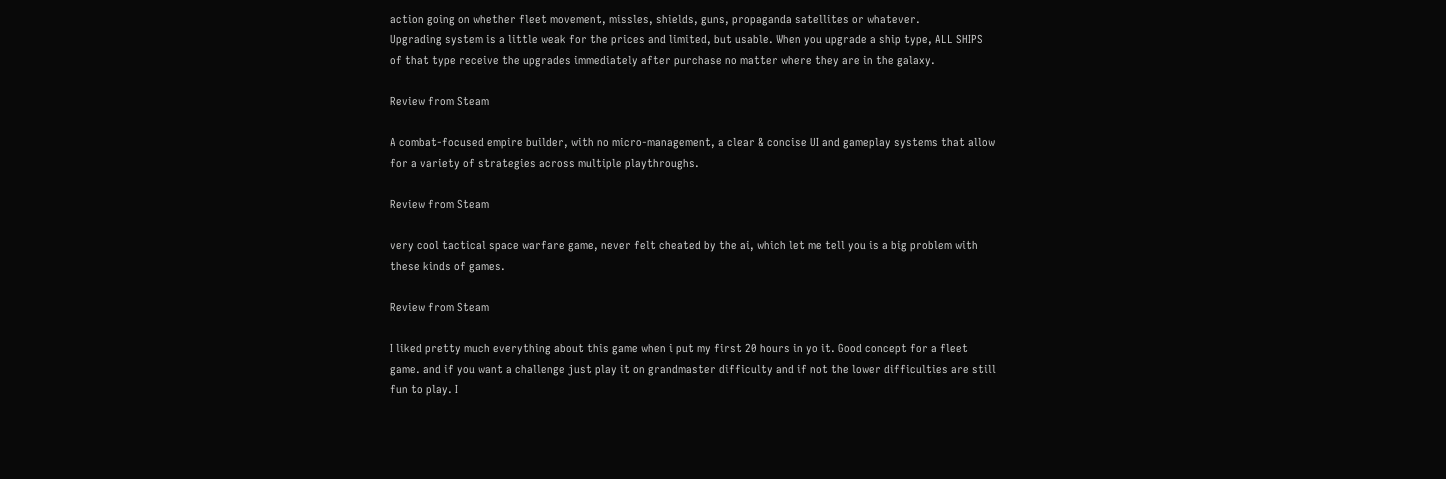action going on whether fleet movement, missles, shields, guns, propaganda satellites or whatever.
Upgrading system is a little weak for the prices and limited, but usable. When you upgrade a ship type, ALL SHIPS of that type receive the upgrades immediately after purchase no matter where they are in the galaxy.

Review from Steam

A combat-focused empire builder, with no micro-management, a clear & concise UI and gameplay systems that allow for a variety of strategies across multiple playthroughs.

Review from Steam

very cool tactical space warfare game, never felt cheated by the ai, which let me tell you is a big problem with these kinds of games.

Review from Steam

I liked pretty much everything about this game when i put my first 20 hours in yo it. Good concept for a fleet game. and if you want a challenge just play it on grandmaster difficulty and if not the lower difficulties are still fun to play. I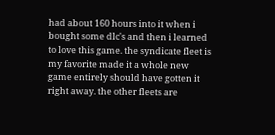had about 160 hours into it when i bought some dlc's and then i learned to love this game. the syndicate fleet is my favorite made it a whole new game entirely should have gotten it right away. the other fleets are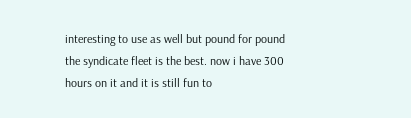interesting to use as well but pound for pound the syndicate fleet is the best. now i have 300 hours on it and it is still fun to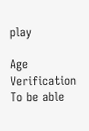play

Age Verification
To be able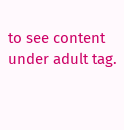to see content under adult tag.